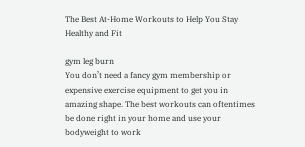The Best At-Home Workouts to Help You Stay Healthy and Fit

gym leg burn
You don’t need a fancy gym membership or expensive exercise equipment to get you in amazing shape. The best workouts can oftentimes be done right in your home and use your bodyweight to work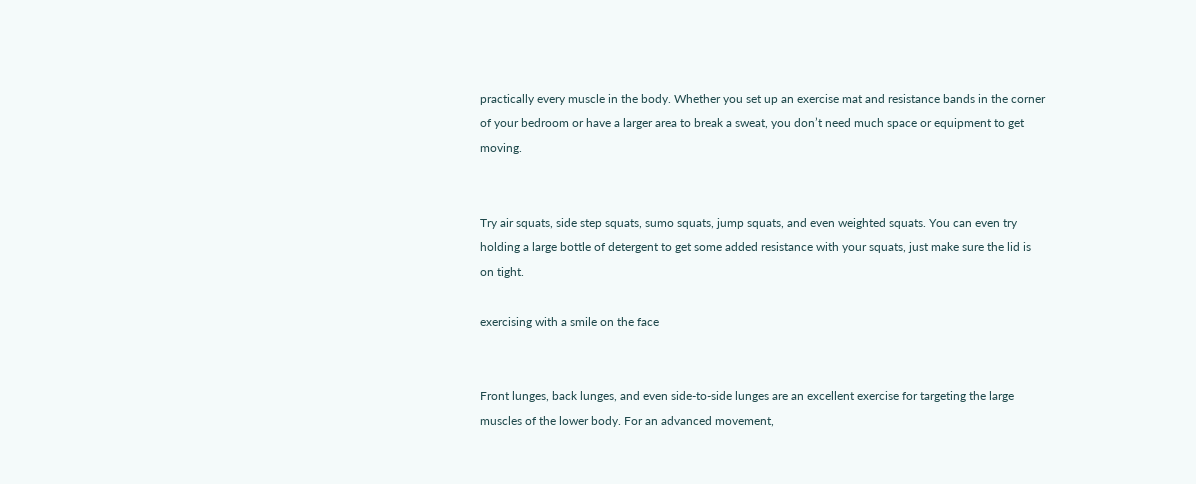practically every muscle in the body. Whether you set up an exercise mat and resistance bands in the corner of your bedroom or have a larger area to break a sweat, you don’t need much space or equipment to get moving.


Try air squats, side step squats, sumo squats, jump squats, and even weighted squats. You can even try holding a large bottle of detergent to get some added resistance with your squats, just make sure the lid is on tight.

exercising with a smile on the face


Front lunges, back lunges, and even side-to-side lunges are an excellent exercise for targeting the large muscles of the lower body. For an advanced movement,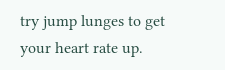try jump lunges to get your heart rate up.